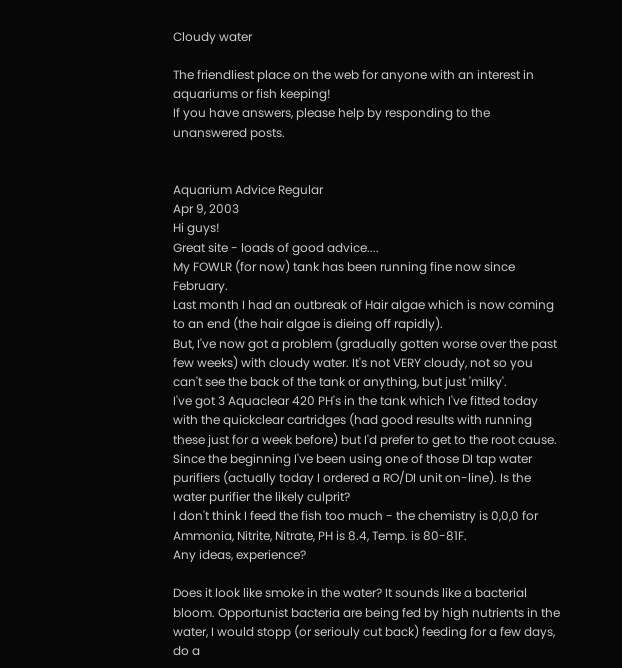Cloudy water

The friendliest place on the web for anyone with an interest in aquariums or fish keeping!
If you have answers, please help by responding to the unanswered posts.


Aquarium Advice Regular
Apr 9, 2003
Hi guys!
Great site - loads of good advice....
My FOWLR (for now) tank has been running fine now since February.
Last month I had an outbreak of Hair algae which is now coming to an end (the hair algae is dieing off rapidly).
But, I've now got a problem (gradually gotten worse over the past few weeks) with cloudy water. It's not VERY cloudy, not so you can't see the back of the tank or anything, but just 'milky'.
I've got 3 Aquaclear 420 PH's in the tank which I've fitted today with the quickclear cartridges (had good results with running these just for a week before) but I'd prefer to get to the root cause. Since the beginning I've been using one of those DI tap water purifiers (actually today I ordered a RO/DI unit on-line). Is the water purifier the likely culprit?
I don't think I feed the fish too much - the chemistry is 0,0,0 for Ammonia, Nitrite, Nitrate, PH is 8.4, Temp. is 80-81F.
Any ideas, experience?

Does it look like smoke in the water? It sounds like a bacterial bloom. Opportunist bacteria are being fed by high nutrients in the water, I would stopp (or seriouly cut back) feeding for a few days, do a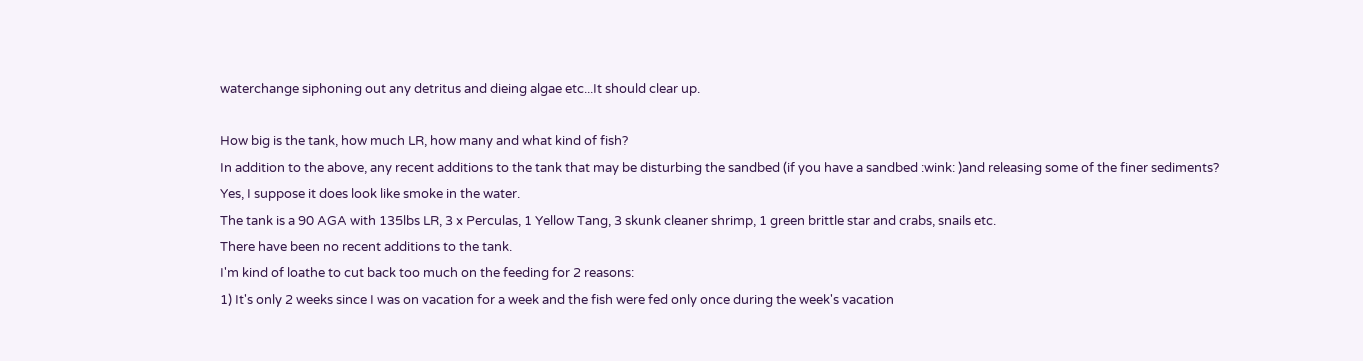waterchange siphoning out any detritus and dieing algae etc...It should clear up.

How big is the tank, how much LR, how many and what kind of fish?
In addition to the above, any recent additions to the tank that may be disturbing the sandbed (if you have a sandbed :wink: )and releasing some of the finer sediments?
Yes, I suppose it does look like smoke in the water.
The tank is a 90 AGA with 135lbs LR, 3 x Perculas, 1 Yellow Tang, 3 skunk cleaner shrimp, 1 green brittle star and crabs, snails etc.
There have been no recent additions to the tank.
I'm kind of loathe to cut back too much on the feeding for 2 reasons:
1) It's only 2 weeks since I was on vacation for a week and the fish were fed only once during the week's vacation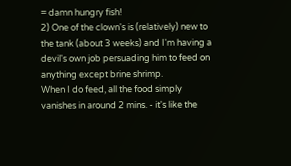= damn hungry fish!
2) One of the clown's is (relatively) new to the tank (about 3 weeks) and I'm having a devil's own job persuading him to feed on anything except brine shrimp.
When I do feed, all the food simply vanishes in around 2 mins. - it's like the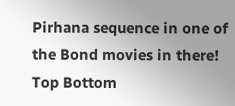Pirhana sequence in one of the Bond movies in there!
Top Bottom